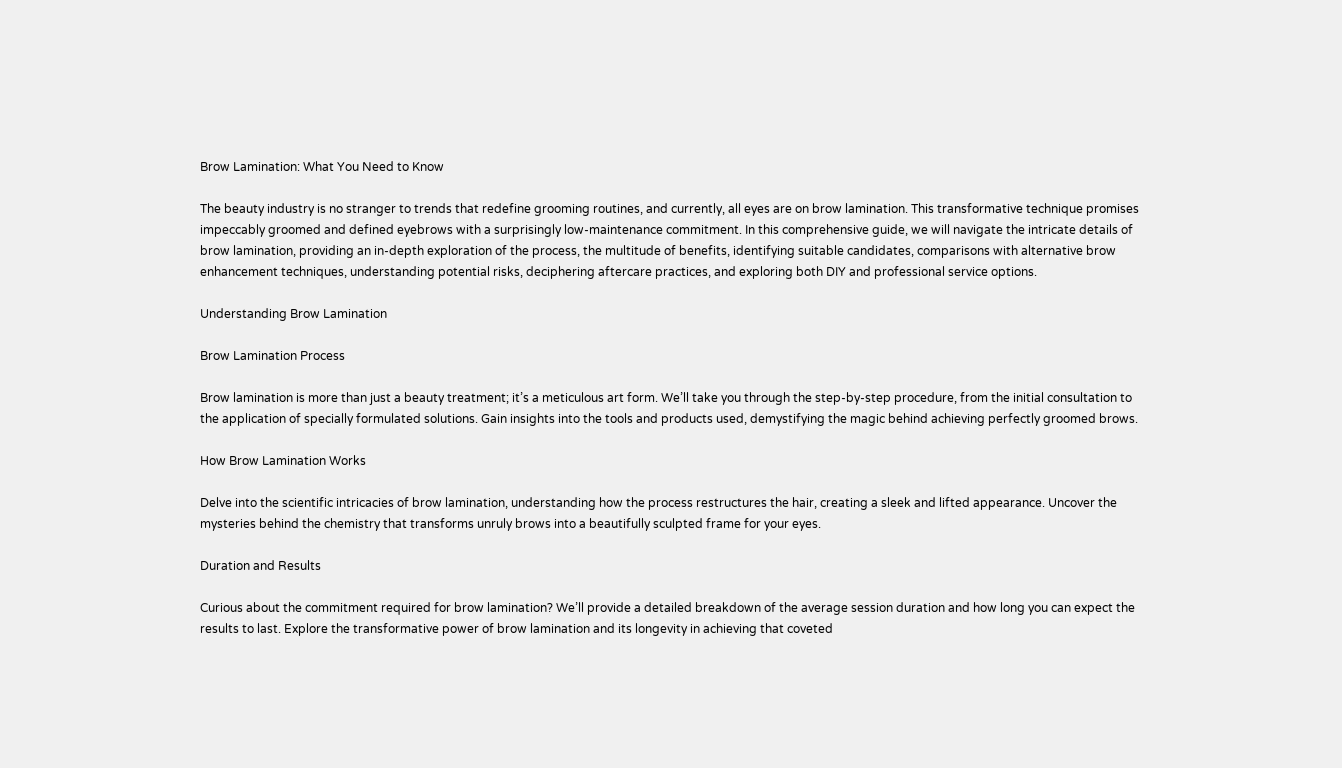Brow Lamination: What You Need to Know

The beauty industry is no stranger to trends that redefine grooming routines, and currently, all eyes are on brow lamination. This transformative technique promises impeccably groomed and defined eyebrows with a surprisingly low-maintenance commitment. In this comprehensive guide, we will navigate the intricate details of brow lamination, providing an in-depth exploration of the process, the multitude of benefits, identifying suitable candidates, comparisons with alternative brow enhancement techniques, understanding potential risks, deciphering aftercare practices, and exploring both DIY and professional service options.

Understanding Brow Lamination

Brow Lamination Process

Brow lamination is more than just a beauty treatment; it’s a meticulous art form. We’ll take you through the step-by-step procedure, from the initial consultation to the application of specially formulated solutions. Gain insights into the tools and products used, demystifying the magic behind achieving perfectly groomed brows.

How Brow Lamination Works

Delve into the scientific intricacies of brow lamination, understanding how the process restructures the hair, creating a sleek and lifted appearance. Uncover the mysteries behind the chemistry that transforms unruly brows into a beautifully sculpted frame for your eyes.

Duration and Results

Curious about the commitment required for brow lamination? We’ll provide a detailed breakdown of the average session duration and how long you can expect the results to last. Explore the transformative power of brow lamination and its longevity in achieving that coveted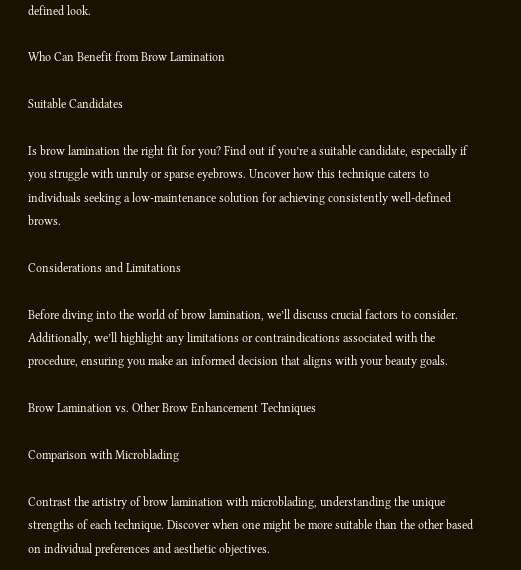defined look.

Who Can Benefit from Brow Lamination

Suitable Candidates

Is brow lamination the right fit for you? Find out if you’re a suitable candidate, especially if you struggle with unruly or sparse eyebrows. Uncover how this technique caters to individuals seeking a low-maintenance solution for achieving consistently well-defined brows.

Considerations and Limitations

Before diving into the world of brow lamination, we’ll discuss crucial factors to consider. Additionally, we’ll highlight any limitations or contraindications associated with the procedure, ensuring you make an informed decision that aligns with your beauty goals.

Brow Lamination vs. Other Brow Enhancement Techniques

Comparison with Microblading

Contrast the artistry of brow lamination with microblading, understanding the unique strengths of each technique. Discover when one might be more suitable than the other based on individual preferences and aesthetic objectives.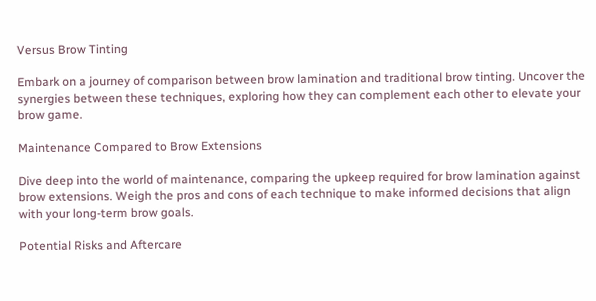Versus Brow Tinting

Embark on a journey of comparison between brow lamination and traditional brow tinting. Uncover the synergies between these techniques, exploring how they can complement each other to elevate your brow game.

Maintenance Compared to Brow Extensions

Dive deep into the world of maintenance, comparing the upkeep required for brow lamination against brow extensions. Weigh the pros and cons of each technique to make informed decisions that align with your long-term brow goals.

Potential Risks and Aftercare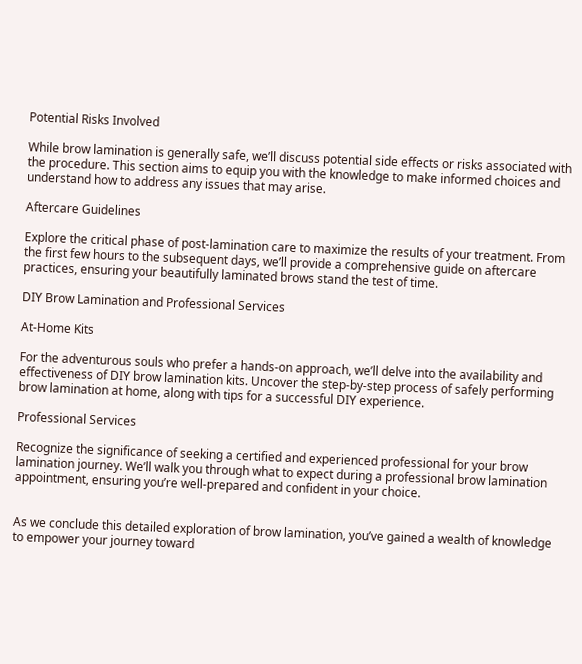Potential Risks Involved

While brow lamination is generally safe, we’ll discuss potential side effects or risks associated with the procedure. This section aims to equip you with the knowledge to make informed choices and understand how to address any issues that may arise.

Aftercare Guidelines

Explore the critical phase of post-lamination care to maximize the results of your treatment. From the first few hours to the subsequent days, we’ll provide a comprehensive guide on aftercare practices, ensuring your beautifully laminated brows stand the test of time.

DIY Brow Lamination and Professional Services

At-Home Kits

For the adventurous souls who prefer a hands-on approach, we’ll delve into the availability and effectiveness of DIY brow lamination kits. Uncover the step-by-step process of safely performing brow lamination at home, along with tips for a successful DIY experience.

Professional Services

Recognize the significance of seeking a certified and experienced professional for your brow lamination journey. We’ll walk you through what to expect during a professional brow lamination appointment, ensuring you’re well-prepared and confident in your choice.


As we conclude this detailed exploration of brow lamination, you’ve gained a wealth of knowledge to empower your journey toward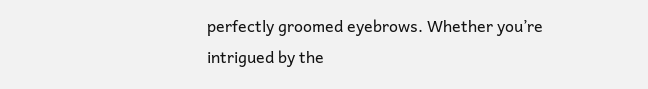perfectly groomed eyebrows. Whether you’re intrigued by the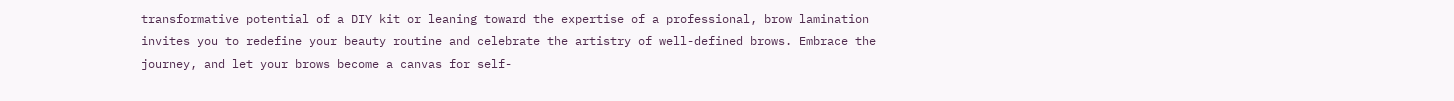transformative potential of a DIY kit or leaning toward the expertise of a professional, brow lamination invites you to redefine your beauty routine and celebrate the artistry of well-defined brows. Embrace the journey, and let your brows become a canvas for self-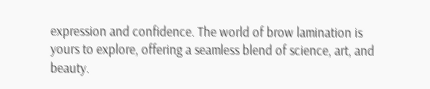expression and confidence. The world of brow lamination is yours to explore, offering a seamless blend of science, art, and beauty.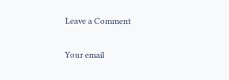Leave a Comment

Your email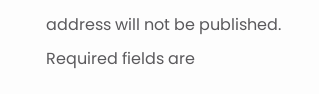address will not be published. Required fields are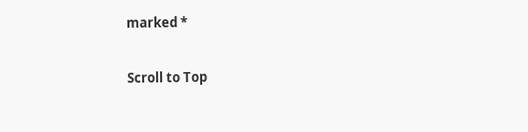marked *

Scroll to Top